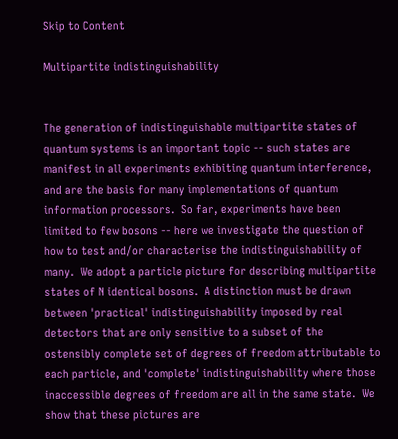Skip to Content

Multipartite indistinguishability


The generation of indistinguishable multipartite states of quantum systems is an important topic -- such states are manifest in all experiments exhibiting quantum interference, and are the basis for many implementations of quantum information processors.  So far, experiments have been limited to few bosons -- here we investigate the question of how to test and/or characterise the indistinguishability of many.  We adopt a particle picture for describing multipartite states of N identical bosons.  A distinction must be drawn between 'practical' indistinguishability imposed by real detectors that are only sensitive to a subset of the ostensibly complete set of degrees of freedom attributable to each particle, and 'complete' indistinguishability where those inaccessible degrees of freedom are all in the same state.  We show that these pictures are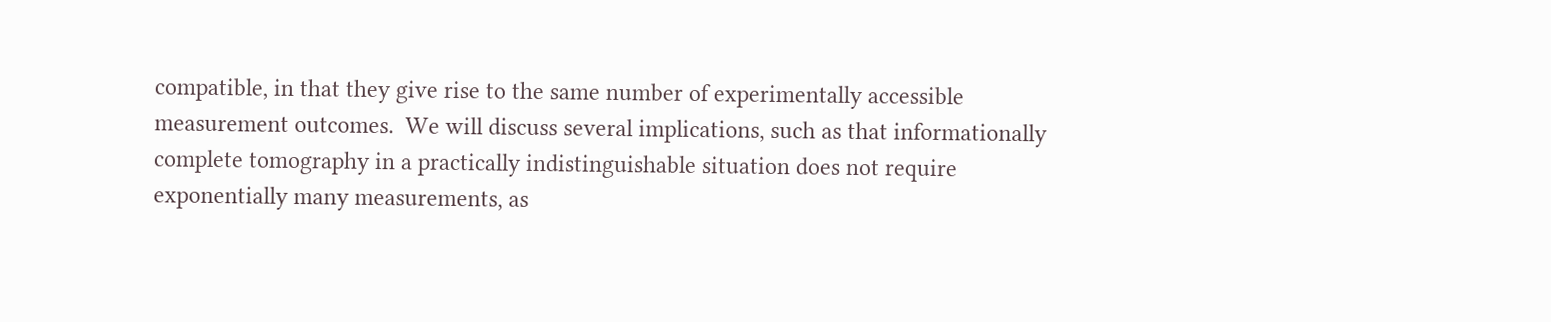compatible, in that they give rise to the same number of experimentally accessible measurement outcomes.  We will discuss several implications, such as that informationally complete tomography in a practically indistinguishable situation does not require exponentially many measurements, as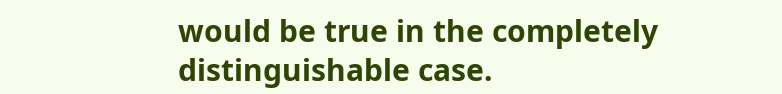would be true in the completely distinguishable case.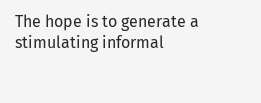The hope is to generate a stimulating informal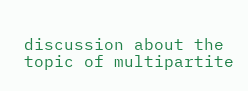discussion about the topic of multipartite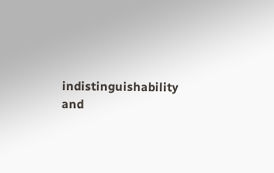indistinguishability and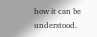how it can be understood.